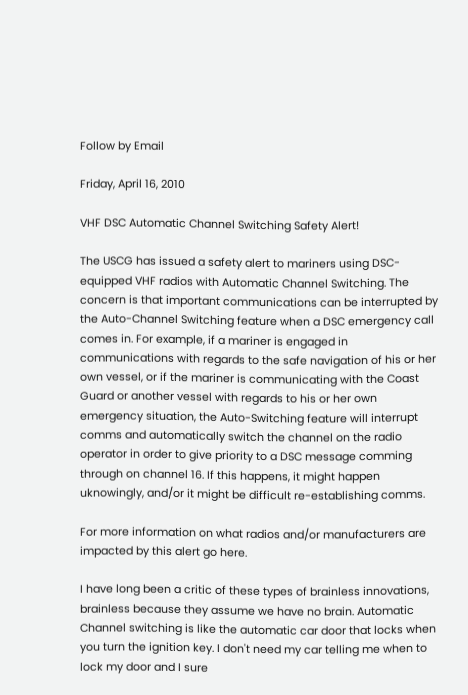Follow by Email

Friday, April 16, 2010

VHF DSC Automatic Channel Switching Safety Alert!

The USCG has issued a safety alert to mariners using DSC-equipped VHF radios with Automatic Channel Switching. The concern is that important communications can be interrupted by the Auto-Channel Switching feature when a DSC emergency call comes in. For example, if a mariner is engaged in communications with regards to the safe navigation of his or her own vessel, or if the mariner is communicating with the Coast Guard or another vessel with regards to his or her own emergency situation, the Auto-Switching feature will interrupt comms and automatically switch the channel on the radio operator in order to give priority to a DSC message comming through on channel 16. If this happens, it might happen uknowingly, and/or it might be difficult re-establishing comms.

For more information on what radios and/or manufacturers are impacted by this alert go here.

I have long been a critic of these types of brainless innovations, brainless because they assume we have no brain. Automatic Channel switching is like the automatic car door that locks when you turn the ignition key. I don't need my car telling me when to lock my door and I sure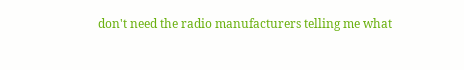don't need the radio manufacturers telling me what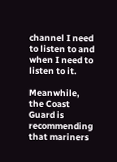channel I need to listen to and when I need to listen to it.

Meanwhile, the Coast Guard is recommending that mariners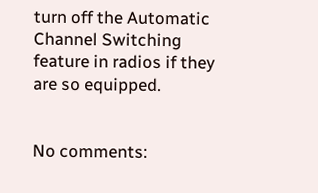turn off the Automatic Channel Switching feature in radios if they are so equipped.


No comments: